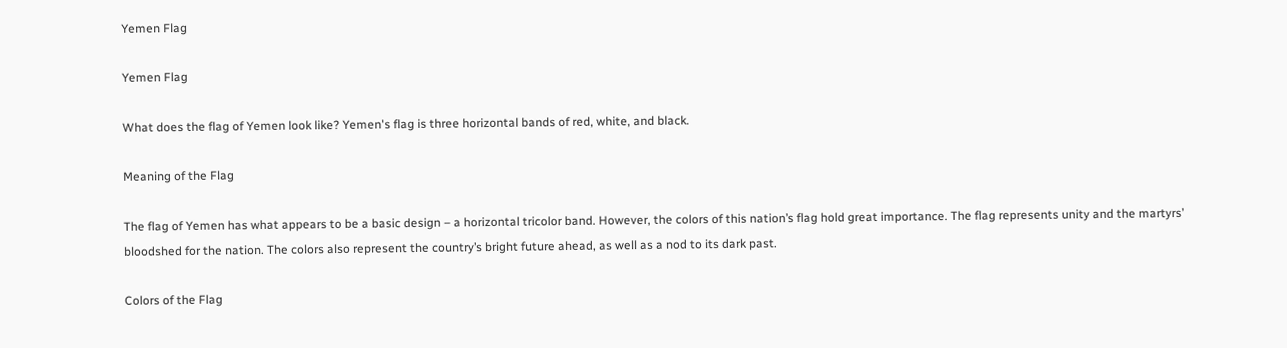Yemen Flag

Yemen Flag

What does the flag of Yemen look like? Yemen's flag is three horizontal bands of red, white, and black.

Meaning of the Flag

The flag of Yemen has what appears to be a basic design – a horizontal tricolor band. However, the colors of this nation’s flag hold great importance. The flag represents unity and the martyrs’ bloodshed for the nation. The colors also represent the country’s bright future ahead, as well as a nod to its dark past.

Colors of the Flag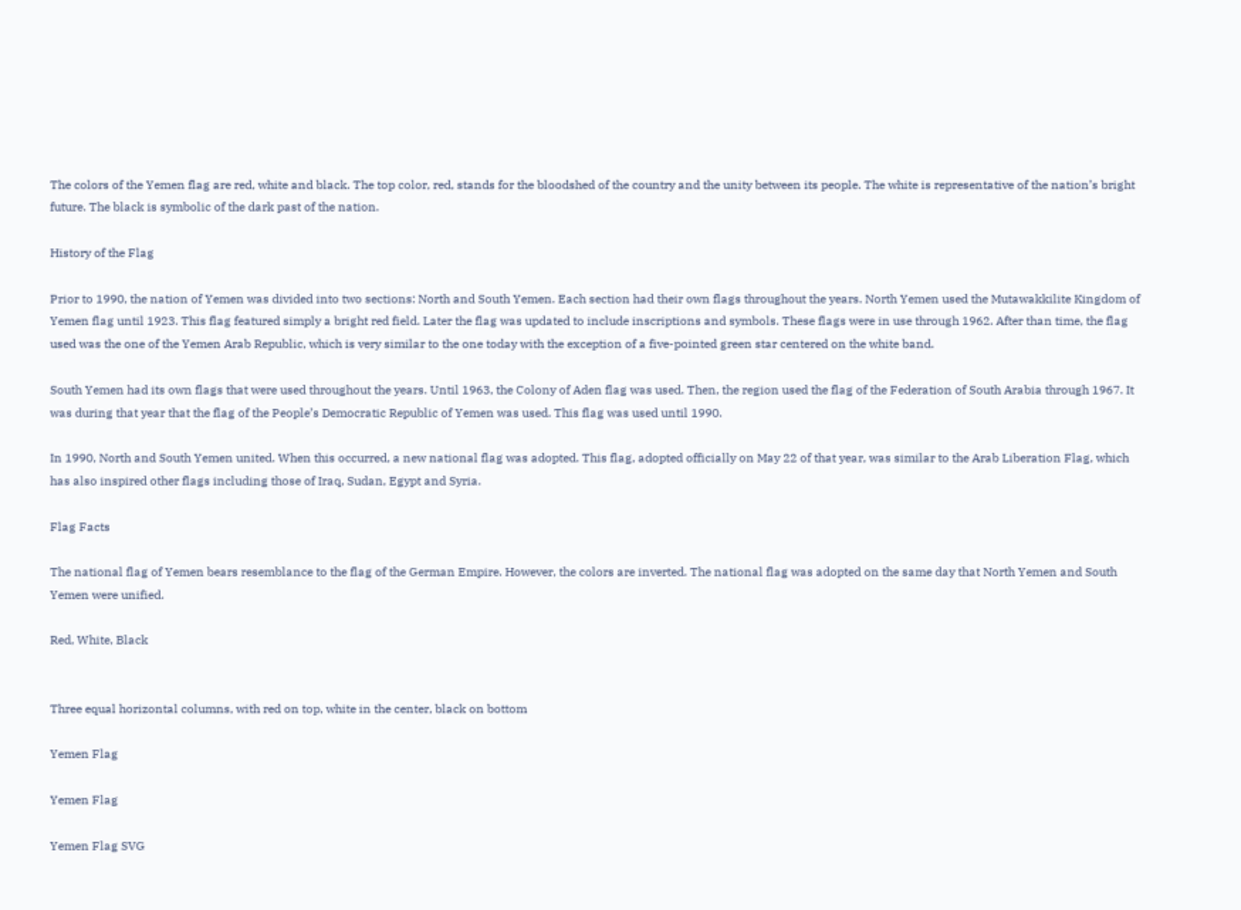The colors of the Yemen flag are red, white and black. The top color, red, stands for the bloodshed of the country and the unity between its people. The white is representative of the nation’s bright future. The black is symbolic of the dark past of the nation.

History of the Flag

Prior to 1990, the nation of Yemen was divided into two sections: North and South Yemen. Each section had their own flags throughout the years. North Yemen used the Mutawakkilite Kingdom of Yemen flag until 1923. This flag featured simply a bright red field. Later the flag was updated to include inscriptions and symbols. These flags were in use through 1962. After than time, the flag used was the one of the Yemen Arab Republic, which is very similar to the one today with the exception of a five-pointed green star centered on the white band.

South Yemen had its own flags that were used throughout the years. Until 1963, the Colony of Aden flag was used. Then, the region used the flag of the Federation of South Arabia through 1967. It was during that year that the flag of the People’s Democratic Republic of Yemen was used. This flag was used until 1990.

In 1990, North and South Yemen united. When this occurred, a new national flag was adopted. This flag, adopted officially on May 22 of that year, was similar to the Arab Liberation Flag, which has also inspired other flags including those of Iraq, Sudan, Egypt and Syria.

Flag Facts

The national flag of Yemen bears resemblance to the flag of the German Empire. However, the colors are inverted. The national flag was adopted on the same day that North Yemen and South Yemen were unified.

Red, White, Black


Three equal horizontal columns, with red on top, white in the center, black on bottom

Yemen Flag

Yemen Flag

Yemen Flag SVG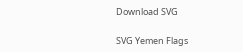Download SVG

SVG Yemen Flags